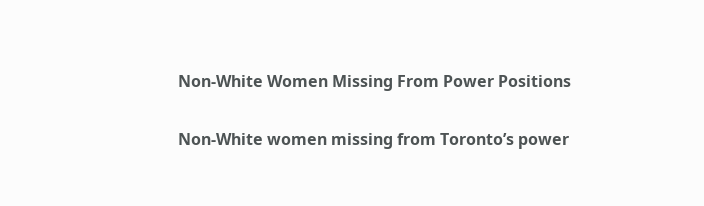Non-White Women Missing From Power Positions


Non-White women missing from Toronto’s power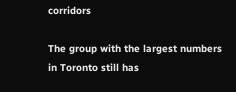corridors

The group with the largest numbers in Toronto still has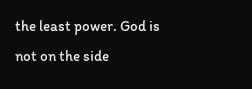the least power. God is not on the side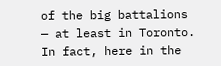of the big battalions — at least in Toronto. In fact, here in the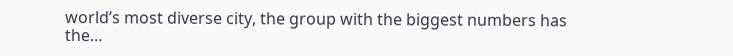world’s most diverse city, the group with the biggest numbers has the…